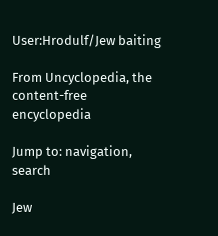User:Hrodulf/Jew baiting

From Uncyclopedia, the content-free encyclopedia

Jump to: navigation, search

Jew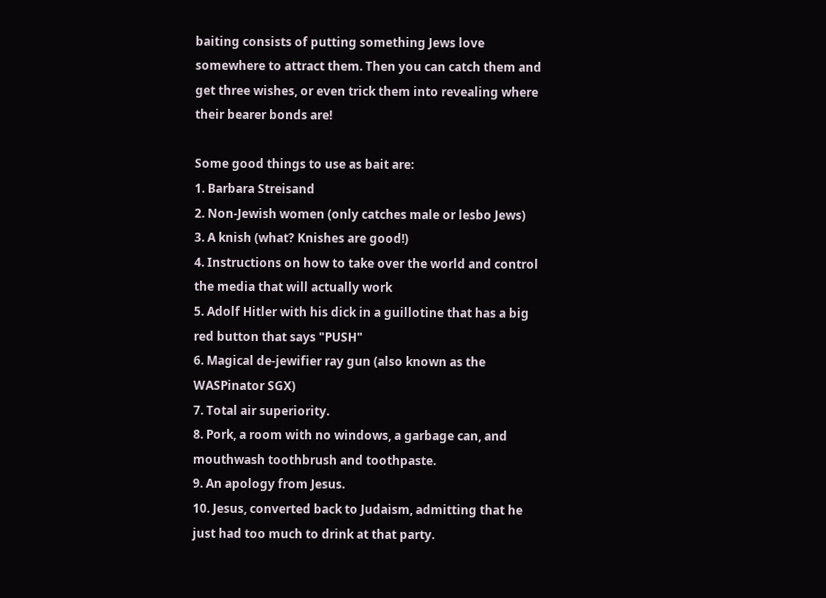baiting consists of putting something Jews love somewhere to attract them. Then you can catch them and get three wishes, or even trick them into revealing where their bearer bonds are!

Some good things to use as bait are:
1. Barbara Streisand
2. Non-Jewish women (only catches male or lesbo Jews)
3. A knish (what? Knishes are good!)
4. Instructions on how to take over the world and control the media that will actually work
5. Adolf Hitler with his dick in a guillotine that has a big red button that says "PUSH"
6. Magical de-jewifier ray gun (also known as the WASPinator SGX)
7. Total air superiority.
8. Pork, a room with no windows, a garbage can, and mouthwash toothbrush and toothpaste.
9. An apology from Jesus.
10. Jesus, converted back to Judaism, admitting that he just had too much to drink at that party.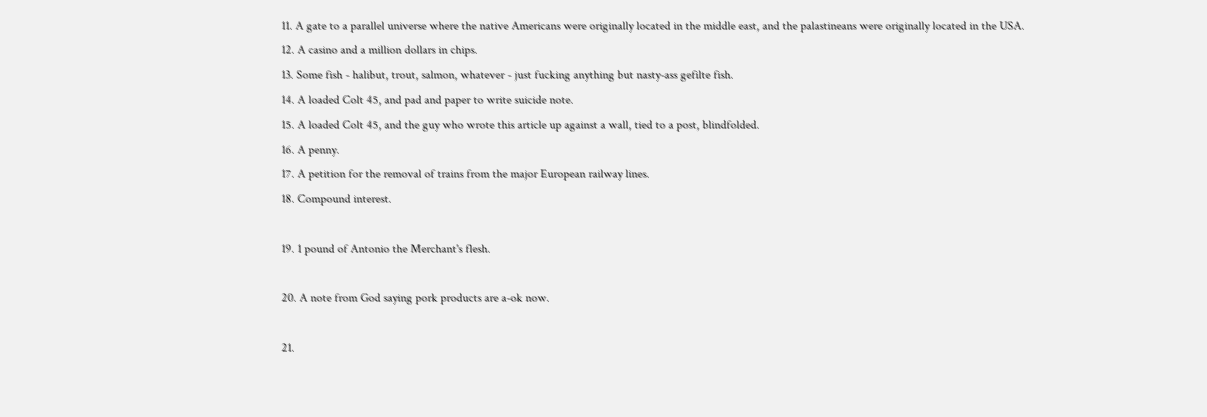11. A gate to a parallel universe where the native Americans were originally located in the middle east, and the palastineans were originally located in the USA.
12. A casino and a million dollars in chips.
13. Some fish - halibut, trout, salmon, whatever - just fucking anything but nasty-ass gefilte fish.
14. A loaded Colt 45, and pad and paper to write suicide note.
15. A loaded Colt 45, and the guy who wrote this article up against a wall, tied to a post, blindfolded.
16. A penny.
17. A petition for the removal of trains from the major European railway lines.
18. Compound interest.

19. 1 pound of Antonio the Merchant's flesh.

20. A note from God saying pork products are a-ok now.

21.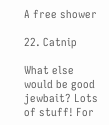A free shower

22. Catnip

What else would be good jewbait? Lots of stuff! For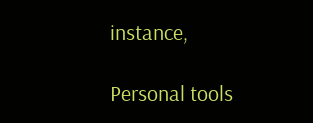instance,

Personal tools